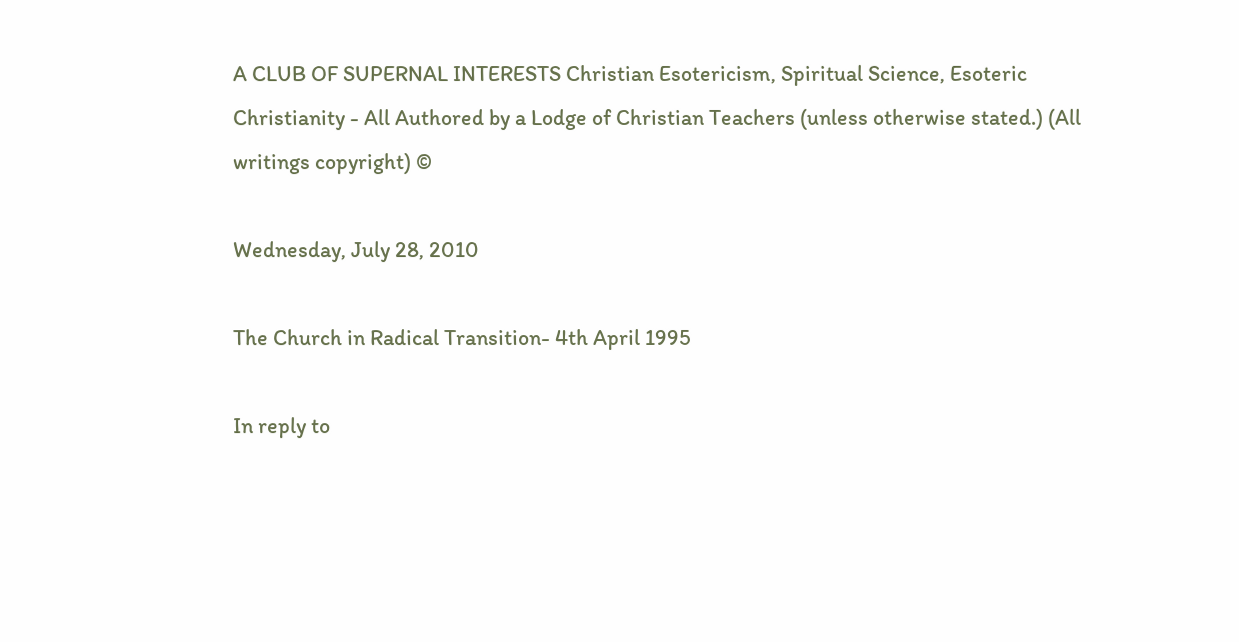A CLUB OF SUPERNAL INTERESTS Christian Esotericism, Spiritual Science, Esoteric Christianity - All Authored by a Lodge of Christian Teachers (unless otherwise stated.) (All writings copyright) ©

Wednesday, July 28, 2010

The Church in Radical Transition- 4th April 1995

In reply to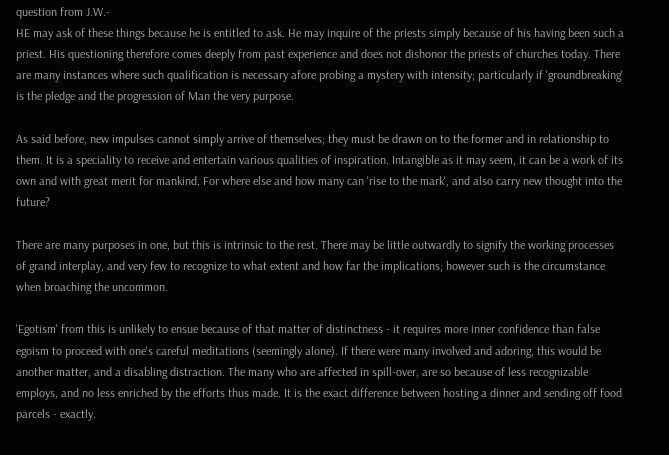question from J.W.-
HE may ask of these things because he is entitled to ask. He may inquire of the priests simply because of his having been such a priest. His questioning therefore comes deeply from past experience and does not dishonor the priests of churches today. There are many instances where such qualification is necessary afore probing a mystery with intensity; particularly if 'groundbreaking' is the pledge and the progression of Man the very purpose.

As said before, new impulses cannot simply arrive of themselves; they must be drawn on to the former and in relationship to them. It is a speciality to receive and entertain various qualities of inspiration. Intangible as it may seem, it can be a work of its own and with great merit for mankind. For where else and how many can 'rise to the mark', and also carry new thought into the future?

There are many purposes in one, but this is intrinsic to the rest. There may be little outwardly to signify the working processes of grand interplay, and very few to recognize to what extent and how far the implications; however such is the circumstance when broaching the uncommon.

'Egotism' from this is unlikely to ensue because of that matter of distinctness - it requires more inner confidence than false egoism to proceed with one's careful meditations (seemingly alone). If there were many involved and adoring, this would be another matter, and a disabling distraction. The many who are affected in spill-over, are so because of less recognizable employs, and no less enriched by the efforts thus made. It is the exact difference between hosting a dinner and sending off food parcels - exactly.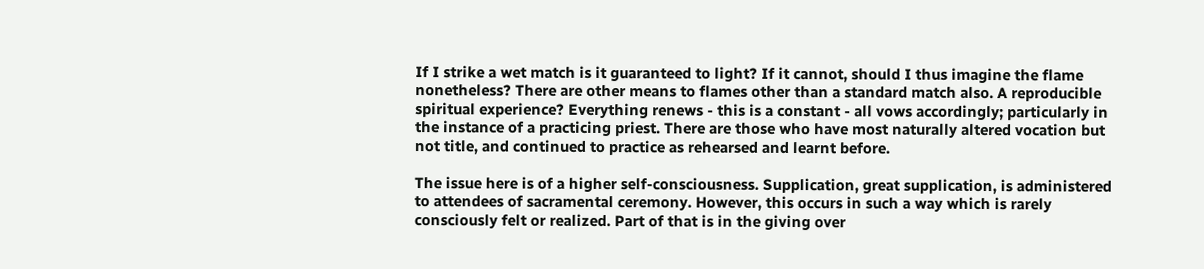If I strike a wet match is it guaranteed to light? If it cannot, should I thus imagine the flame nonetheless? There are other means to flames other than a standard match also. A reproducible spiritual experience? Everything renews - this is a constant - all vows accordingly; particularly in the instance of a practicing priest. There are those who have most naturally altered vocation but not title, and continued to practice as rehearsed and learnt before.

The issue here is of a higher self-consciousness. Supplication, great supplication, is administered to attendees of sacramental ceremony. However, this occurs in such a way which is rarely consciously felt or realized. Part of that is in the giving over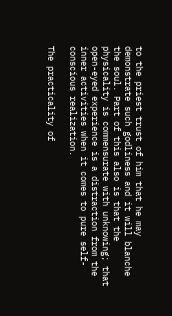to the priest trust of him that he may demonstrate such godliness and it will blanche the soul. Part of this also is that the physicality is commensurate with unknowing; that open-eyed experience is a distraction from the inner activities when it comes to pure self-conscious realization.

The practicality of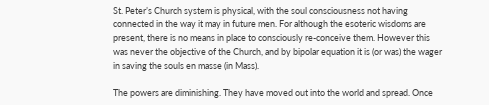St. Peter’s Church system is physical, with the soul consciousness not having connected in the way it may in future men. For although the esoteric wisdoms are present, there is no means in place to consciously re-conceive them. However this was never the objective of the Church, and by bipolar equation it is (or was) the wager in saving the souls en masse (in Mass).

The powers are diminishing. They have moved out into the world and spread. Once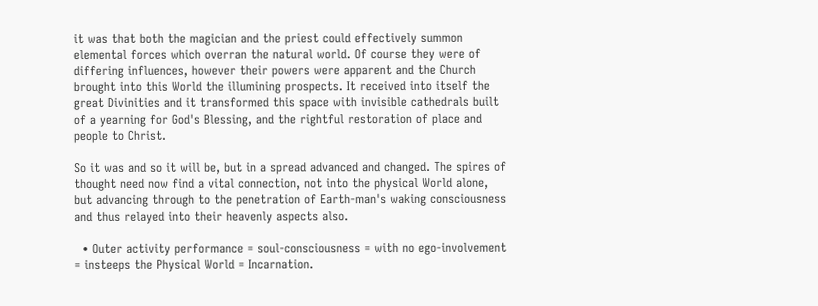it was that both the magician and the priest could effectively summon elemental forces which overran the natural world. Of course they were of differing influences, however their powers were apparent and the Church brought into this World the illumining prospects. It received into itself the great Divinities and it transformed this space with invisible cathedrals built of a yearning for God's Blessing, and the rightful restoration of place and people to Christ.

So it was and so it will be, but in a spread advanced and changed. The spires of thought need now find a vital connection, not into the physical World alone, but advancing through to the penetration of Earth-man's waking consciousness and thus relayed into their heavenly aspects also.

  • Outer activity performance = soul-consciousness = with no ego-involvement = insteeps the Physical World = Incarnation.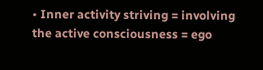• Inner activity striving = involving the active consciousness = ego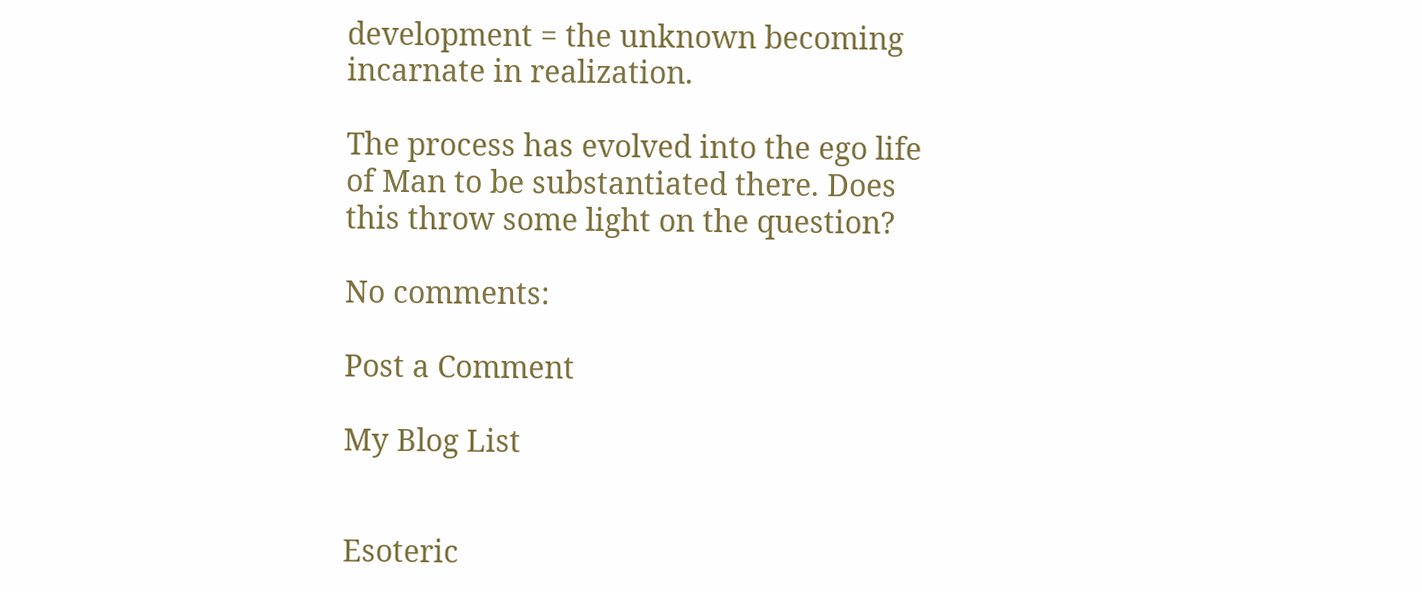development = the unknown becoming incarnate in realization.

The process has evolved into the ego life of Man to be substantiated there. Does this throw some light on the question?

No comments:

Post a Comment

My Blog List


Esoteric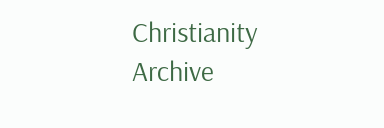Christianity Archive